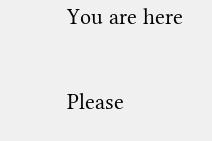You are here


Please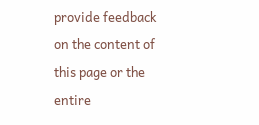provide feedback on the content of this page or the entire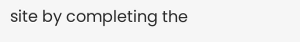site by completing the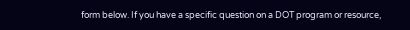form below. If you have a specific question on a DOT program or resource,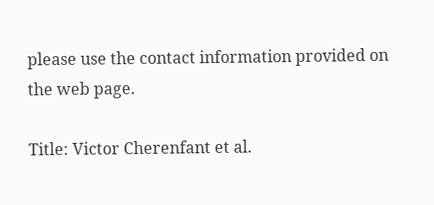please use the contact information provided on the web page.

Title: Victor Cherenfant et al.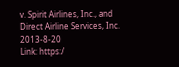v. Spirit Airlines, Inc., and Direct Airline Services, Inc. 2013-8-20
Link: https:/